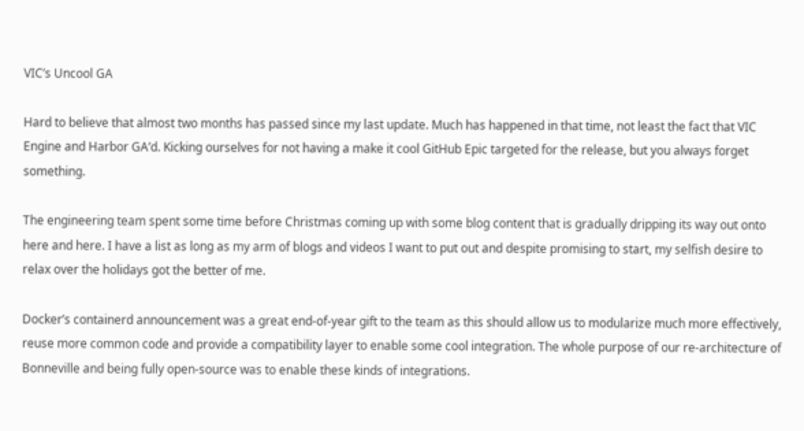VIC’s Uncool GA

Hard to believe that almost two months has passed since my last update. Much has happened in that time, not least the fact that VIC Engine and Harbor GA’d. Kicking ourselves for not having a make it cool GitHub Epic targeted for the release, but you always forget something.

The engineering team spent some time before Christmas coming up with some blog content that is gradually dripping its way out onto here and here. I have a list as long as my arm of blogs and videos I want to put out and despite promising to start, my selfish desire to relax over the holidays got the better of me.

Docker’s containerd announcement was a great end-of-year gift to the team as this should allow us to modularize much more effectively, reuse more common code and provide a compatibility layer to enable some cool integration. The whole purpose of our re-architecture of Bonneville and being fully open-source was to enable these kinds of integrations.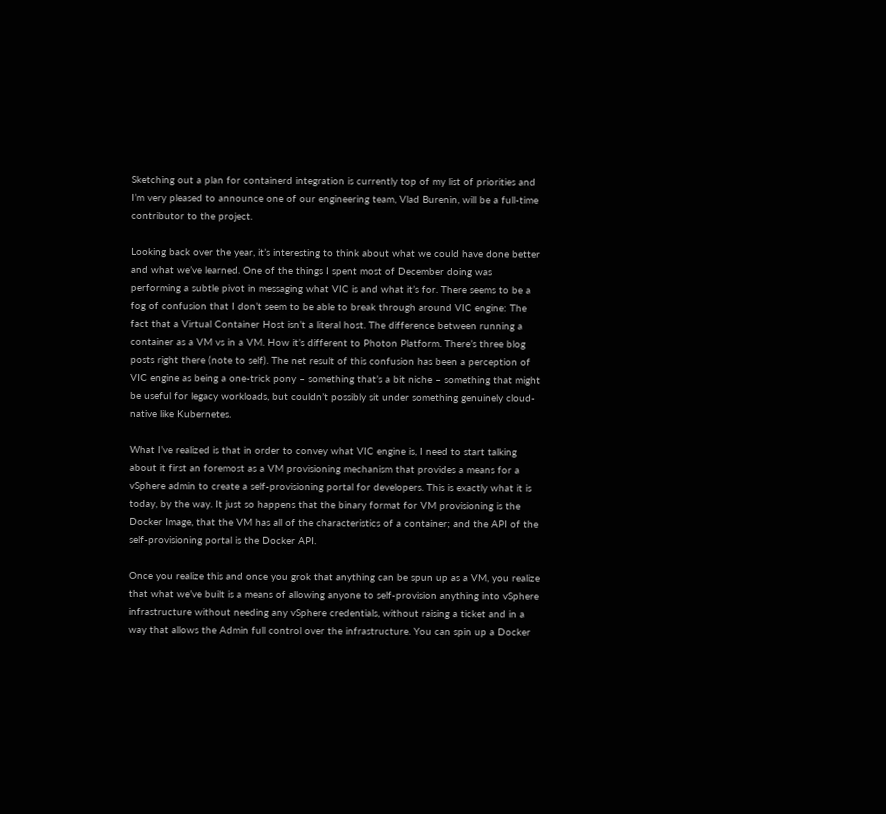Sketching out a plan for containerd integration is currently top of my list of priorities and I’m very pleased to announce one of our engineering team, Vlad Burenin, will be a full-time contributor to the project.

Looking back over the year, it’s interesting to think about what we could have done better and what we’ve learned. One of the things I spent most of December doing was performing a subtle pivot in messaging what VIC is and what it’s for. There seems to be a fog of confusion that I don’t seem to be able to break through around VIC engine: The fact that a Virtual Container Host isn’t a literal host. The difference between running a container as a VM vs in a VM. How it’s different to Photon Platform. There’s three blog posts right there (note to self). The net result of this confusion has been a perception of VIC engine as being a one-trick pony – something that’s a bit niche – something that might be useful for legacy workloads, but couldn’t possibly sit under something genuinely cloud-native like Kubernetes.

What I’ve realized is that in order to convey what VIC engine is, I need to start talking about it first an foremost as a VM provisioning mechanism that provides a means for a vSphere admin to create a self-provisioning portal for developers. This is exactly what it is today, by the way. It just so happens that the binary format for VM provisioning is the Docker Image, that the VM has all of the characteristics of a container; and the API of the self-provisioning portal is the Docker API.

Once you realize this and once you grok that anything can be spun up as a VM, you realize that what we’ve built is a means of allowing anyone to self-provision anything into vSphere infrastructure without needing any vSphere credentials, without raising a ticket and in a way that allows the Admin full control over the infrastructure. You can spin up a Docker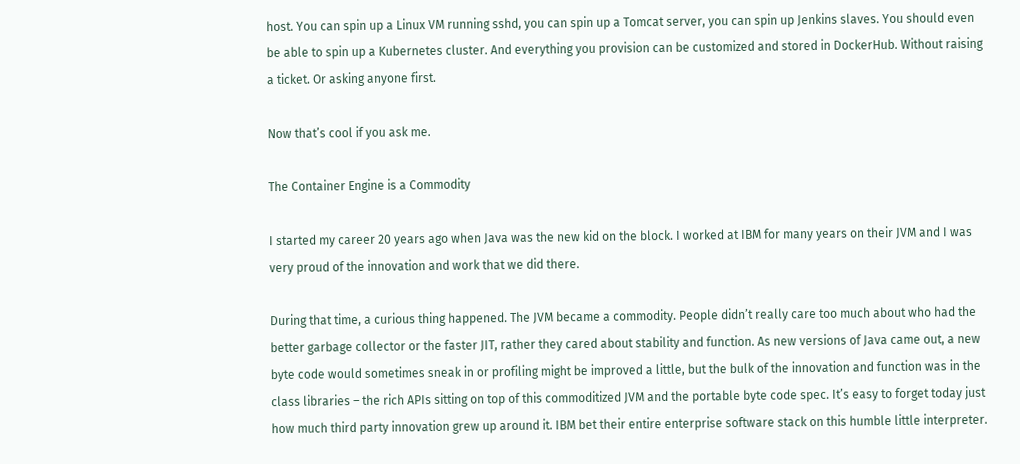host. You can spin up a Linux VM running sshd, you can spin up a Tomcat server, you can spin up Jenkins slaves. You should even be able to spin up a Kubernetes cluster. And everything you provision can be customized and stored in DockerHub. Without raising a ticket. Or asking anyone first.

Now that’s cool if you ask me.

The Container Engine is a Commodity

I started my career 20 years ago when Java was the new kid on the block. I worked at IBM for many years on their JVM and I was very proud of the innovation and work that we did there.

During that time, a curious thing happened. The JVM became a commodity. People didn’t really care too much about who had the better garbage collector or the faster JIT, rather they cared about stability and function. As new versions of Java came out, a new byte code would sometimes sneak in or profiling might be improved a little, but the bulk of the innovation and function was in the class libraries – the rich APIs sitting on top of this commoditized JVM and the portable byte code spec. It’s easy to forget today just how much third party innovation grew up around it. IBM bet their entire enterprise software stack on this humble little interpreter.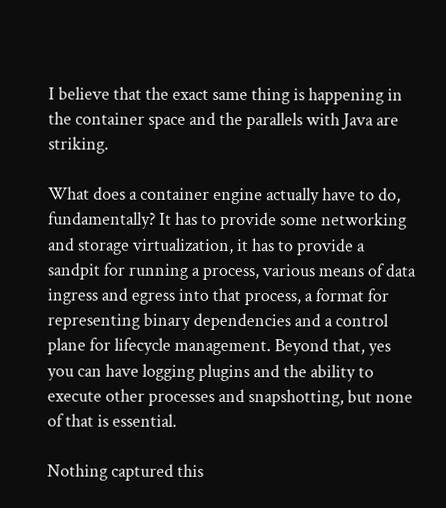I believe that the exact same thing is happening in the container space and the parallels with Java are striking.

What does a container engine actually have to do, fundamentally? It has to provide some networking and storage virtualization, it has to provide a sandpit for running a process, various means of data ingress and egress into that process, a format for representing binary dependencies and a control plane for lifecycle management. Beyond that, yes you can have logging plugins and the ability to execute other processes and snapshotting, but none of that is essential.

Nothing captured this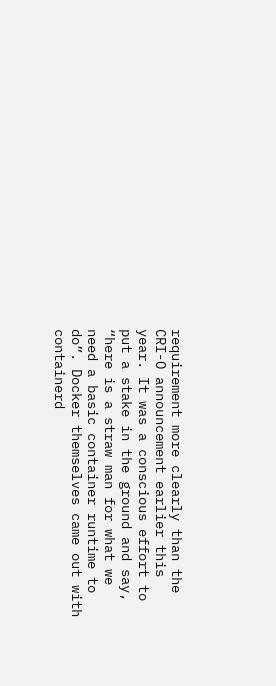requirement more clearly than the CRI-O announcement earlier this year. It was a conscious effort to put a stake in the ground and say, “here is a straw man for what we need a basic container runtime to do”. Docker themselves came out with containerd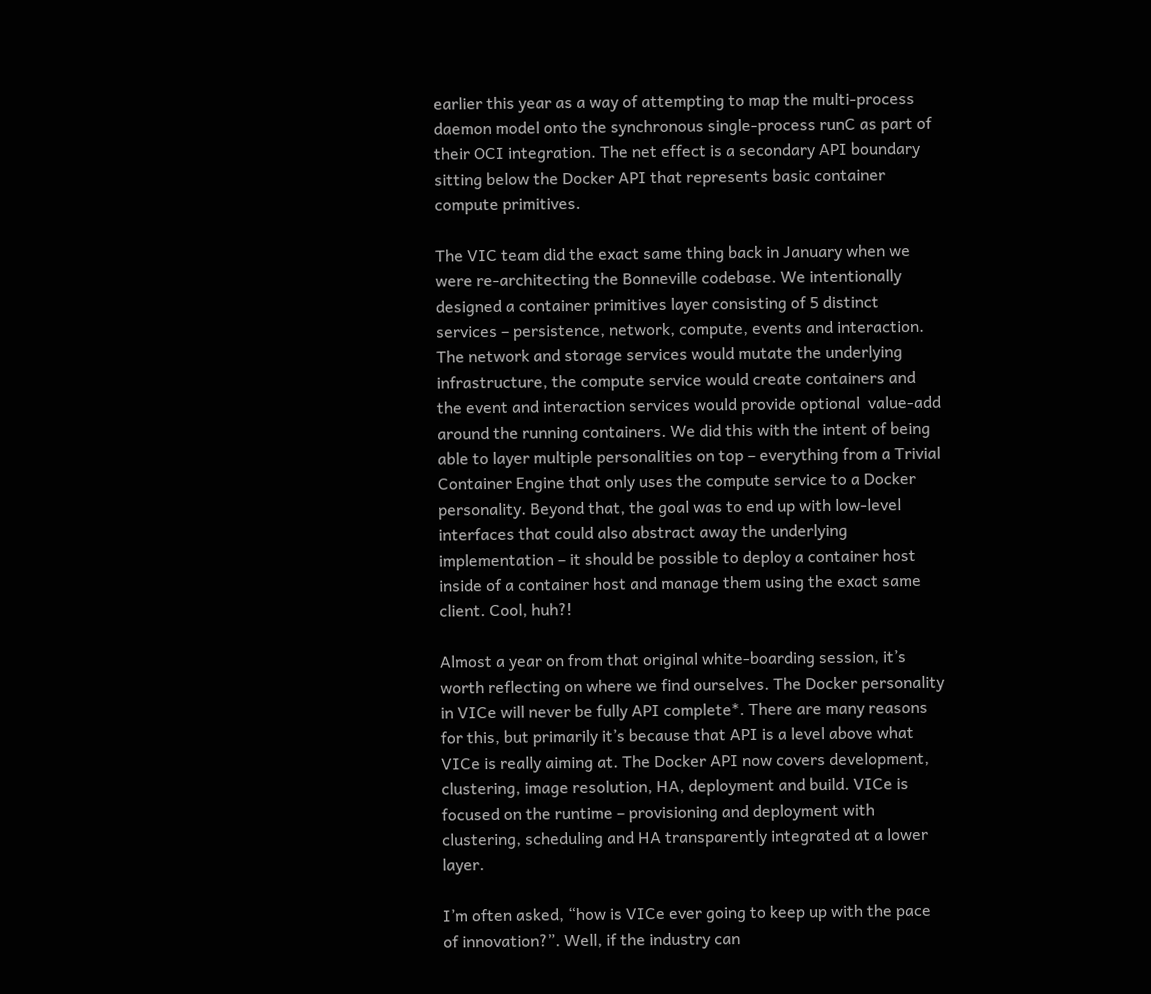earlier this year as a way of attempting to map the multi-process daemon model onto the synchronous single-process runC as part of their OCI integration. The net effect is a secondary API boundary sitting below the Docker API that represents basic container compute primitives.

The VIC team did the exact same thing back in January when we were re-architecting the Bonneville codebase. We intentionally designed a container primitives layer consisting of 5 distinct services – persistence, network, compute, events and interaction. The network and storage services would mutate the underlying infrastructure, the compute service would create containers and the event and interaction services would provide optional  value-add around the running containers. We did this with the intent of being able to layer multiple personalities on top – everything from a Trivial Container Engine that only uses the compute service to a Docker personality. Beyond that, the goal was to end up with low-level interfaces that could also abstract away the underlying implementation – it should be possible to deploy a container host inside of a container host and manage them using the exact same client. Cool, huh?!

Almost a year on from that original white-boarding session, it’s worth reflecting on where we find ourselves. The Docker personality in VICe will never be fully API complete*. There are many reasons for this, but primarily it’s because that API is a level above what VICe is really aiming at. The Docker API now covers development, clustering, image resolution, HA, deployment and build. VICe is focused on the runtime – provisioning and deployment with clustering, scheduling and HA transparently integrated at a lower layer.

I’m often asked, “how is VICe ever going to keep up with the pace of innovation?”. Well, if the industry can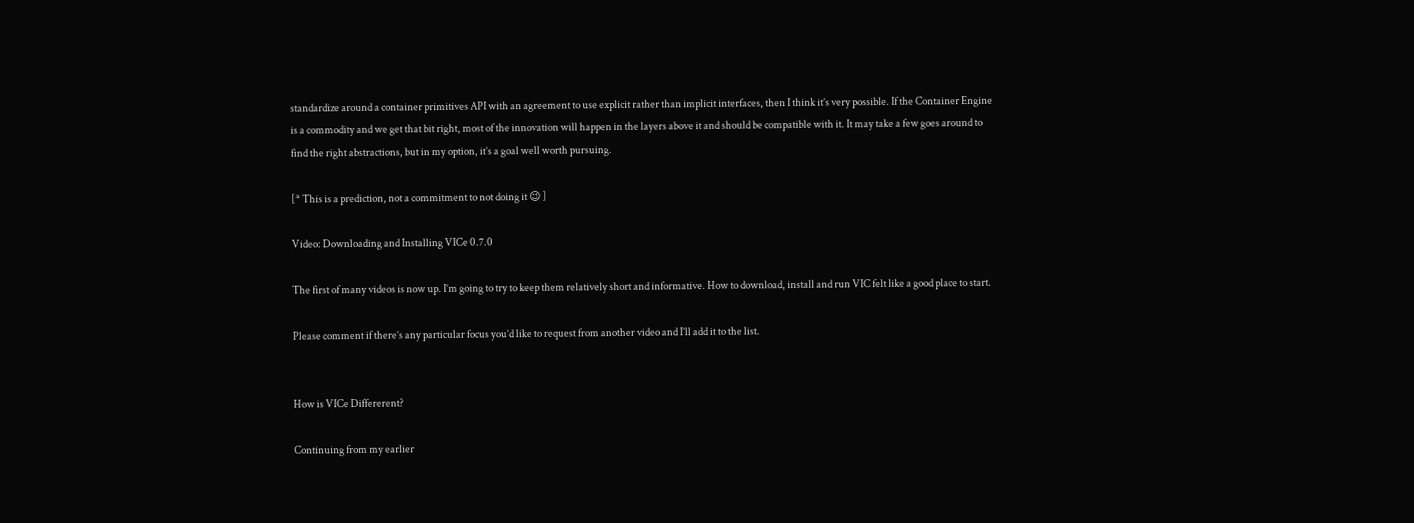standardize around a container primitives API with an agreement to use explicit rather than implicit interfaces, then I think it’s very possible. If the Container Engine is a commodity and we get that bit right, most of the innovation will happen in the layers above it and should be compatible with it. It may take a few goes around to find the right abstractions, but in my option, it’s a goal well worth pursuing.

[* This is a prediction, not a commitment to not doing it 😉 ]

Video: Downloading and Installing VICe 0.7.0

The first of many videos is now up. I’m going to try to keep them relatively short and informative. How to download, install and run VIC felt like a good place to start.

Please comment if there’s any particular focus you’d like to request from another video and I’ll add it to the list.


How is VICe Differerent?

Continuing from my earlier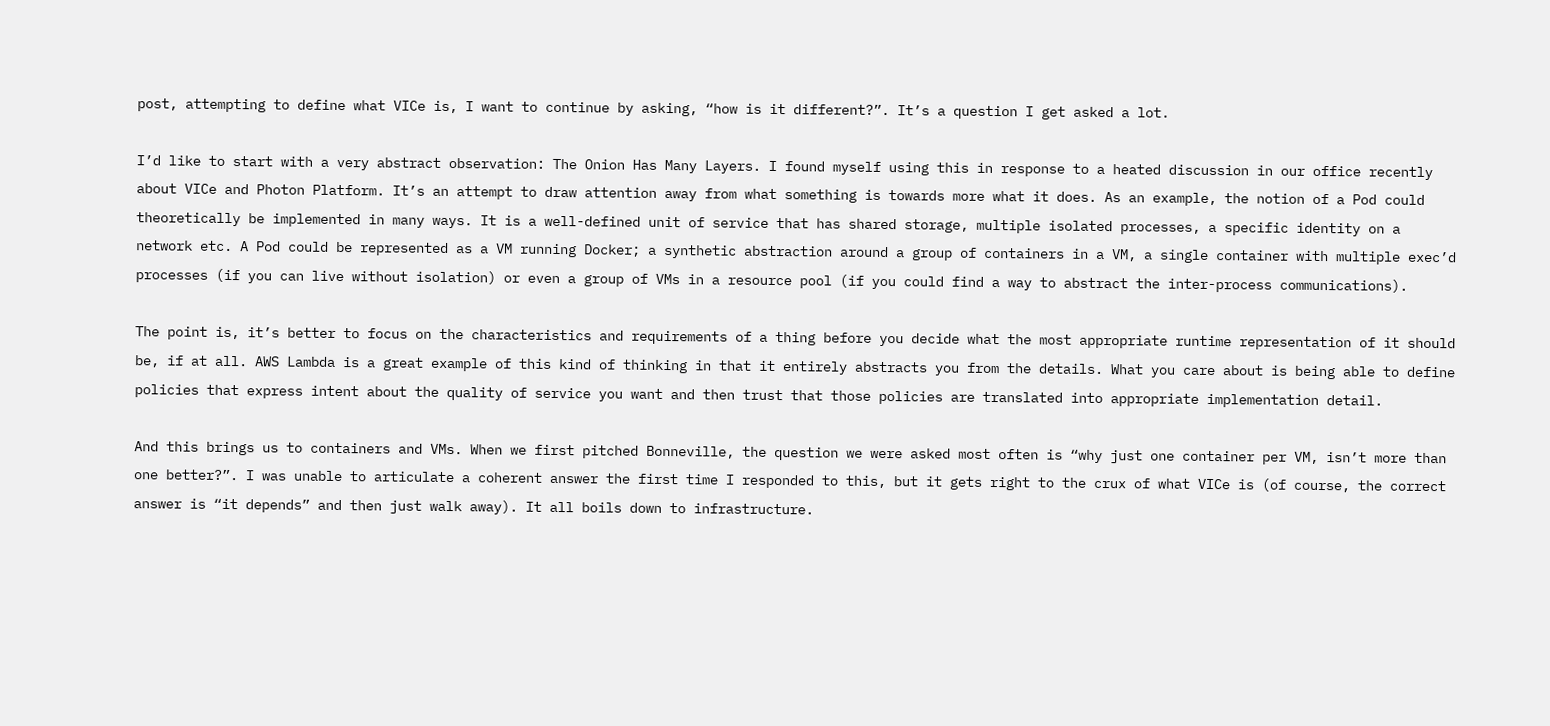post, attempting to define what VICe is, I want to continue by asking, “how is it different?”. It’s a question I get asked a lot.

I’d like to start with a very abstract observation: The Onion Has Many Layers. I found myself using this in response to a heated discussion in our office recently about VICe and Photon Platform. It’s an attempt to draw attention away from what something is towards more what it does. As an example, the notion of a Pod could theoretically be implemented in many ways. It is a well-defined unit of service that has shared storage, multiple isolated processes, a specific identity on a network etc. A Pod could be represented as a VM running Docker; a synthetic abstraction around a group of containers in a VM, a single container with multiple exec’d processes (if you can live without isolation) or even a group of VMs in a resource pool (if you could find a way to abstract the inter-process communications).

The point is, it’s better to focus on the characteristics and requirements of a thing before you decide what the most appropriate runtime representation of it should be, if at all. AWS Lambda is a great example of this kind of thinking in that it entirely abstracts you from the details. What you care about is being able to define policies that express intent about the quality of service you want and then trust that those policies are translated into appropriate implementation detail.

And this brings us to containers and VMs. When we first pitched Bonneville, the question we were asked most often is “why just one container per VM, isn’t more than one better?”. I was unable to articulate a coherent answer the first time I responded to this, but it gets right to the crux of what VICe is (of course, the correct answer is “it depends” and then just walk away). It all boils down to infrastructure.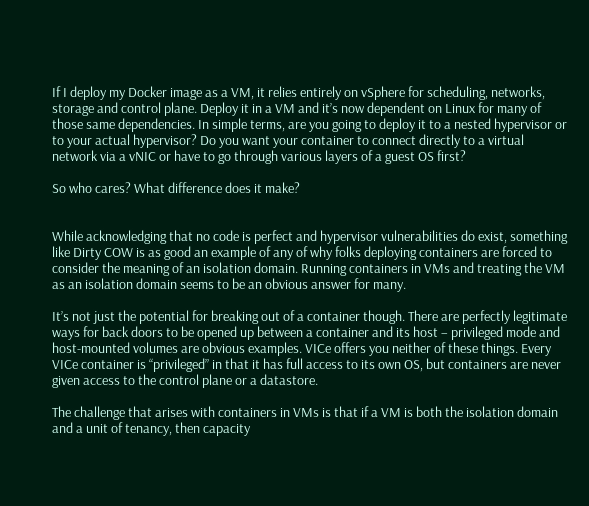If I deploy my Docker image as a VM, it relies entirely on vSphere for scheduling, networks, storage and control plane. Deploy it in a VM and it’s now dependent on Linux for many of those same dependencies. In simple terms, are you going to deploy it to a nested hypervisor or to your actual hypervisor? Do you want your container to connect directly to a virtual network via a vNIC or have to go through various layers of a guest OS first?

So who cares? What difference does it make?


While acknowledging that no code is perfect and hypervisor vulnerabilities do exist, something like Dirty COW is as good an example of any of why folks deploying containers are forced to consider the meaning of an isolation domain. Running containers in VMs and treating the VM as an isolation domain seems to be an obvious answer for many.

It’s not just the potential for breaking out of a container though. There are perfectly legitimate ways for back doors to be opened up between a container and its host – privileged mode and host-mounted volumes are obvious examples. VICe offers you neither of these things. Every VICe container is “privileged” in that it has full access to its own OS, but containers are never given access to the control plane or a datastore.

The challenge that arises with containers in VMs is that if a VM is both the isolation domain and a unit of tenancy, then capacity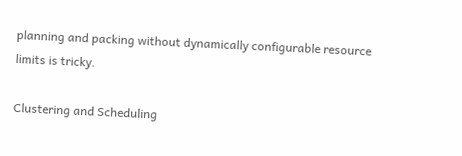planning and packing without dynamically configurable resource limits is tricky.

Clustering and Scheduling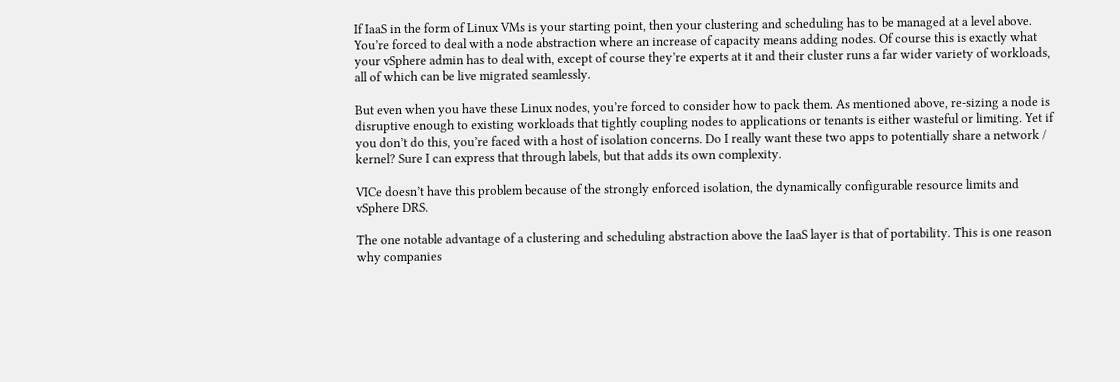If IaaS in the form of Linux VMs is your starting point, then your clustering and scheduling has to be managed at a level above. You’re forced to deal with a node abstraction where an increase of capacity means adding nodes. Of course this is exactly what your vSphere admin has to deal with, except of course they’re experts at it and their cluster runs a far wider variety of workloads, all of which can be live migrated seamlessly.

But even when you have these Linux nodes, you’re forced to consider how to pack them. As mentioned above, re-sizing a node is disruptive enough to existing workloads that tightly coupling nodes to applications or tenants is either wasteful or limiting. Yet if you don’t do this, you’re faced with a host of isolation concerns. Do I really want these two apps to potentially share a network / kernel? Sure I can express that through labels, but that adds its own complexity.

VICe doesn’t have this problem because of the strongly enforced isolation, the dynamically configurable resource limits and vSphere DRS.

The one notable advantage of a clustering and scheduling abstraction above the IaaS layer is that of portability. This is one reason why companies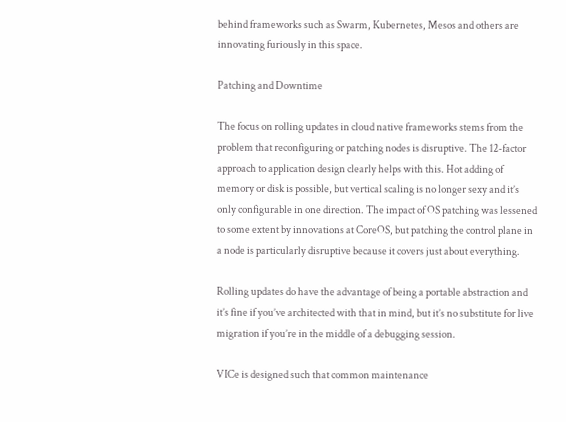behind frameworks such as Swarm, Kubernetes, Mesos and others are innovating furiously in this space.

Patching and Downtime

The focus on rolling updates in cloud native frameworks stems from the problem that reconfiguring or patching nodes is disruptive. The 12-factor approach to application design clearly helps with this. Hot adding of memory or disk is possible, but vertical scaling is no longer sexy and it’s only configurable in one direction. The impact of OS patching was lessened to some extent by innovations at CoreOS, but patching the control plane in a node is particularly disruptive because it covers just about everything.

Rolling updates do have the advantage of being a portable abstraction and it’s fine if you’ve architected with that in mind, but it’s no substitute for live migration if you’re in the middle of a debugging session.

VICe is designed such that common maintenance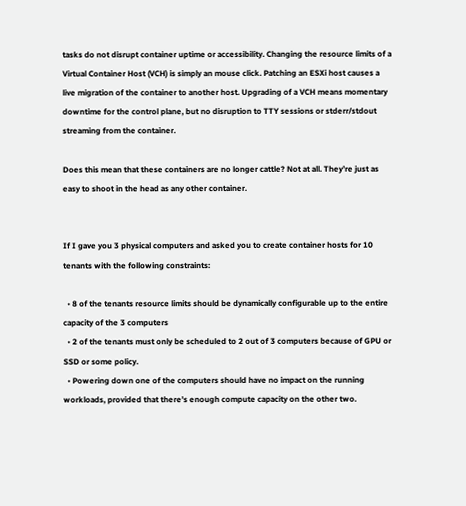tasks do not disrupt container uptime or accessibility. Changing the resource limits of a Virtual Container Host (VCH) is simply an mouse click. Patching an ESXi host causes a live migration of the container to another host. Upgrading of a VCH means momentary downtime for the control plane, but no disruption to TTY sessions or stderr/stdout streaming from the container.

Does this mean that these containers are no longer cattle? Not at all. They’re just as easy to shoot in the head as any other container.


If I gave you 3 physical computers and asked you to create container hosts for 10 tenants with the following constraints:

  • 8 of the tenants resource limits should be dynamically configurable up to the entire capacity of the 3 computers
  • 2 of the tenants must only be scheduled to 2 out of 3 computers because of GPU or SSD or some policy.
  • Powering down one of the computers should have no impact on the running workloads, provided that there’s enough compute capacity on the other two.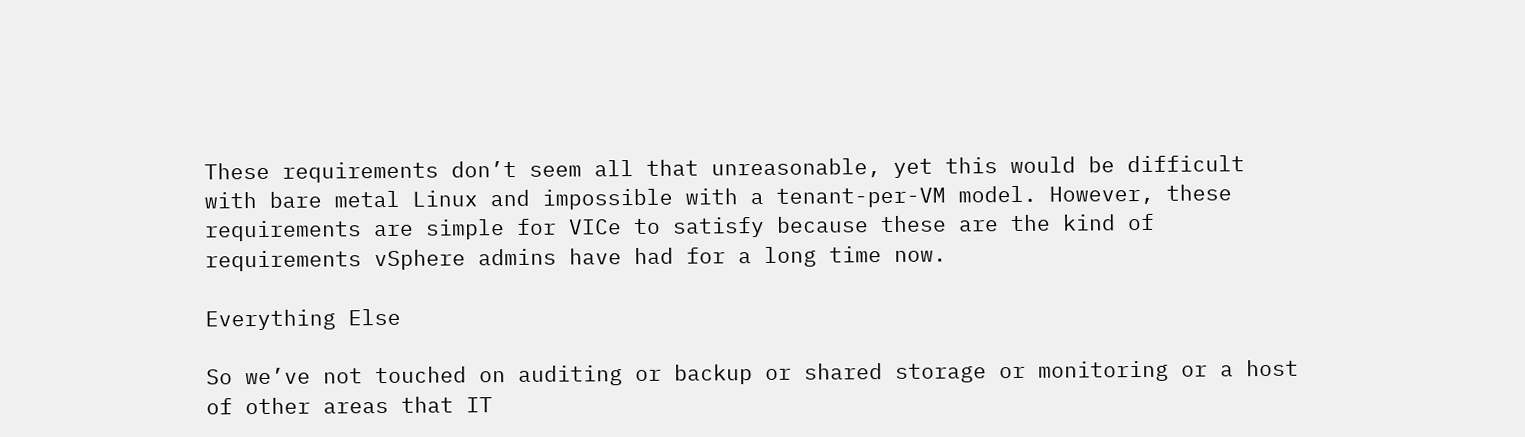These requirements don’t seem all that unreasonable, yet this would be difficult with bare metal Linux and impossible with a tenant-per-VM model. However, these requirements are simple for VICe to satisfy because these are the kind of requirements vSphere admins have had for a long time now.

Everything Else

So we’ve not touched on auditing or backup or shared storage or monitoring or a host of other areas that IT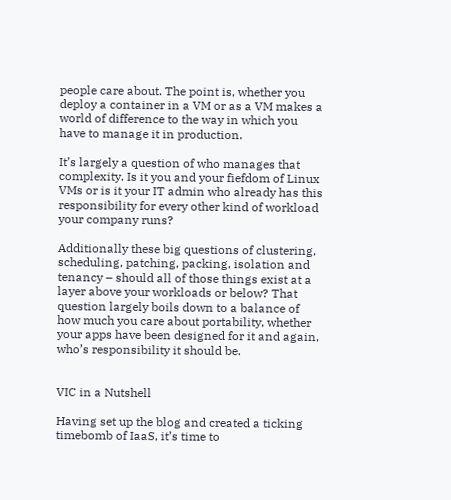people care about. The point is, whether you deploy a container in a VM or as a VM makes a world of difference to the way in which you have to manage it in production.

It’s largely a question of who manages that complexity. Is it you and your fiefdom of Linux VMs or is it your IT admin who already has this responsibility for every other kind of workload your company runs?

Additionally these big questions of clustering, scheduling, patching, packing, isolation and tenancy – should all of those things exist at a layer above your workloads or below? That question largely boils down to a balance of how much you care about portability, whether your apps have been designed for it and again, who’s responsibility it should be.


VIC in a Nutshell

Having set up the blog and created a ticking timebomb of IaaS, it’s time to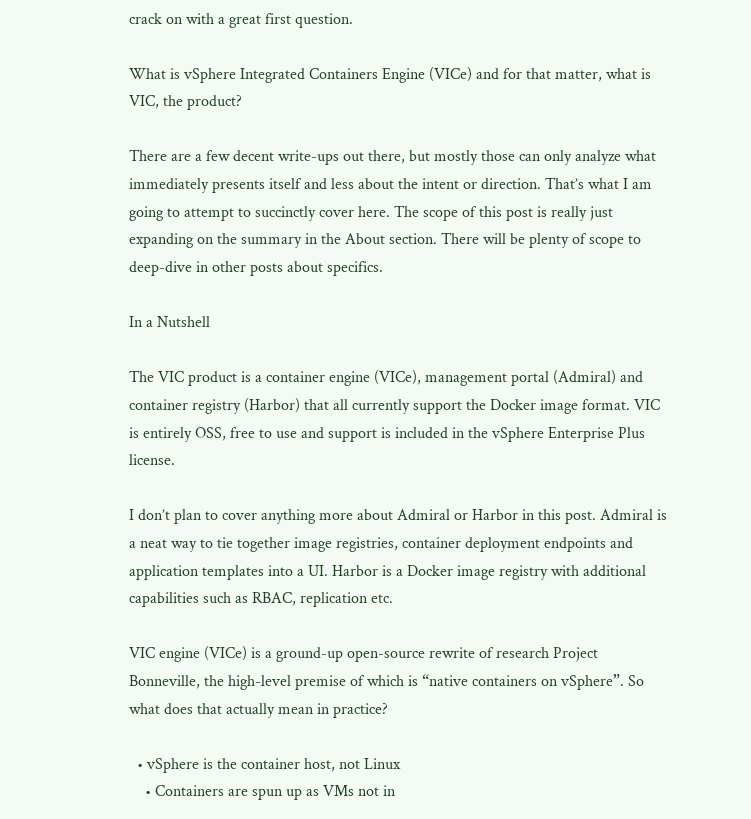crack on with a great first question.

What is vSphere Integrated Containers Engine (VICe) and for that matter, what is VIC, the product?

There are a few decent write-ups out there, but mostly those can only analyze what immediately presents itself and less about the intent or direction. That’s what I am going to attempt to succinctly cover here. The scope of this post is really just expanding on the summary in the About section. There will be plenty of scope to deep-dive in other posts about specifics.

In a Nutshell

The VIC product is a container engine (VICe), management portal (Admiral) and container registry (Harbor) that all currently support the Docker image format. VIC is entirely OSS, free to use and support is included in the vSphere Enterprise Plus license.

I don’t plan to cover anything more about Admiral or Harbor in this post. Admiral is a neat way to tie together image registries, container deployment endpoints and application templates into a UI. Harbor is a Docker image registry with additional capabilities such as RBAC, replication etc.

VIC engine (VICe) is a ground-up open-source rewrite of research Project Bonneville, the high-level premise of which is “native containers on vSphere”. So what does that actually mean in practice?

  • vSphere is the container host, not Linux
    • Containers are spun up as VMs not in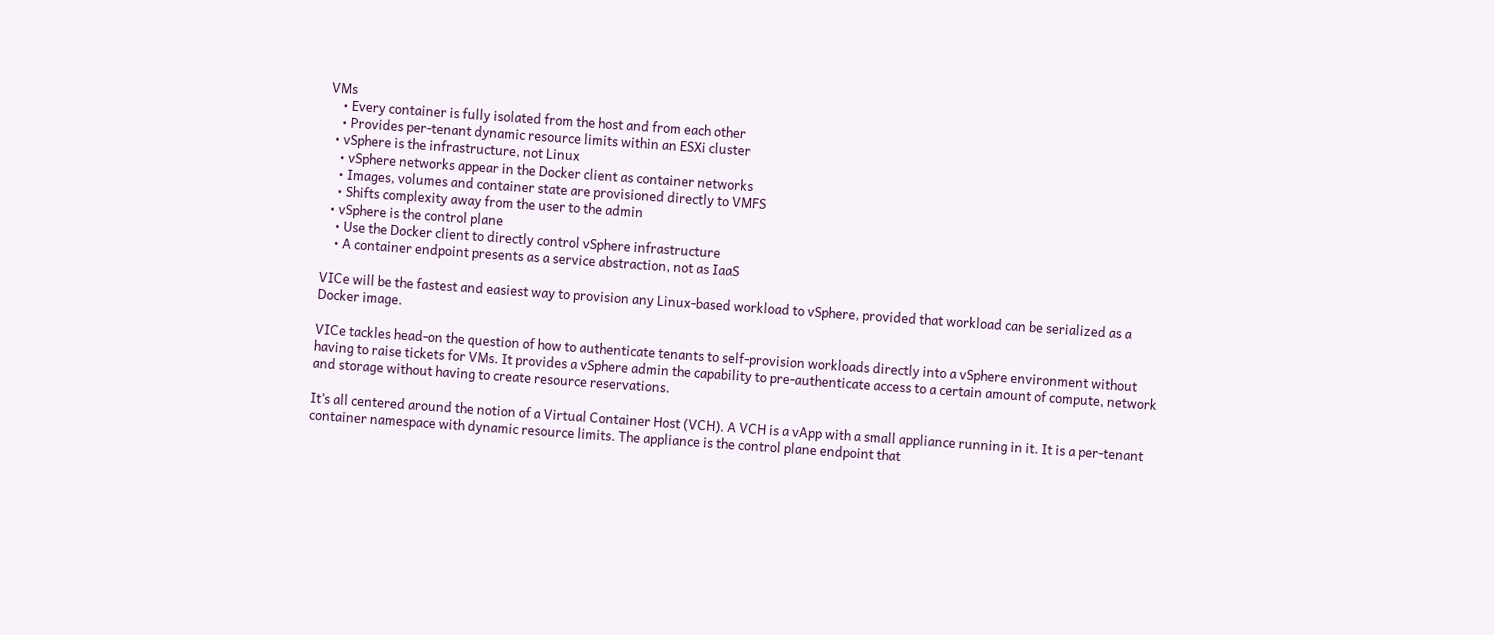VMs
    • Every container is fully isolated from the host and from each other
    • Provides per-tenant dynamic resource limits within an ESXi cluster
  • vSphere is the infrastructure, not Linux
    • vSphere networks appear in the Docker client as container networks
    • Images, volumes and container state are provisioned directly to VMFS
    • Shifts complexity away from the user to the admin
  • vSphere is the control plane
    • Use the Docker client to directly control vSphere infrastructure
    • A container endpoint presents as a service abstraction, not as IaaS

VICe will be the fastest and easiest way to provision any Linux-based workload to vSphere, provided that workload can be serialized as a Docker image.

VICe tackles head-on the question of how to authenticate tenants to self-provision workloads directly into a vSphere environment without having to raise tickets for VMs. It provides a vSphere admin the capability to pre-authenticate access to a certain amount of compute, network and storage without having to create resource reservations.

It’s all centered around the notion of a Virtual Container Host (VCH). A VCH is a vApp with a small appliance running in it. It is a per-tenant container namespace with dynamic resource limits. The appliance is the control plane endpoint that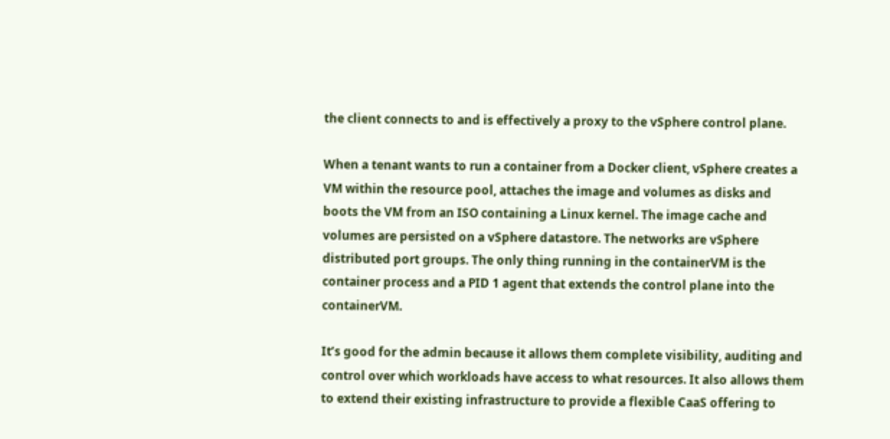the client connects to and is effectively a proxy to the vSphere control plane.

When a tenant wants to run a container from a Docker client, vSphere creates a VM within the resource pool, attaches the image and volumes as disks and boots the VM from an ISO containing a Linux kernel. The image cache and volumes are persisted on a vSphere datastore. The networks are vSphere distributed port groups. The only thing running in the containerVM is the container process and a PID 1 agent that extends the control plane into the containerVM.

It’s good for the admin because it allows them complete visibility, auditing and control over which workloads have access to what resources. It also allows them to extend their existing infrastructure to provide a flexible CaaS offering to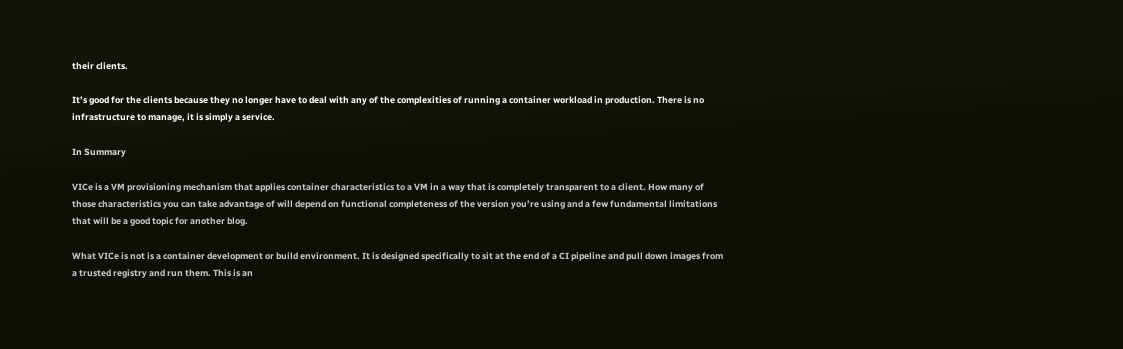their clients.

It’s good for the clients because they no longer have to deal with any of the complexities of running a container workload in production. There is no infrastructure to manage, it is simply a service.

In Summary

VICe is a VM provisioning mechanism that applies container characteristics to a VM in a way that is completely transparent to a client. How many of those characteristics you can take advantage of will depend on functional completeness of the version you’re using and a few fundamental limitations that will be a good topic for another blog.

What VICe is not is a container development or build environment. It is designed specifically to sit at the end of a CI pipeline and pull down images from a trusted registry and run them. This is an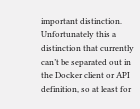important distinction. Unfortunately this a distinction that currently can’t be separated out in the Docker client or API definition, so at least for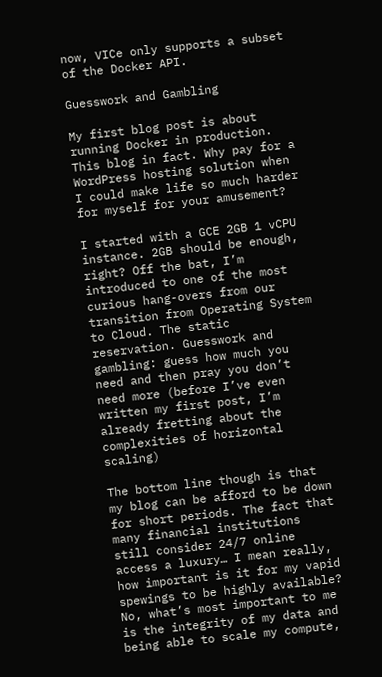now, VICe only supports a subset of the Docker API.

Guesswork and Gambling

My first blog post is about running Docker in production. This blog in fact. Why pay for a WordPress hosting solution when I could make life so much harder for myself for your amusement?

I started with a GCE 2GB 1 vCPU instance. 2GB should be enough, right? Off the bat, I’m introduced to one of the most curious hang-overs from our transition from Operating System to Cloud. The static reservation. Guesswork and gambling: guess how much you need and then pray you don’t need more (before I’ve even written my first post, I’m already fretting about the complexities of horizontal scaling)

The bottom line though is that my blog can be afford to be down for short periods. The fact that many financial institutions still consider 24/7 online access a luxury… I mean really, how important is it for my vapid spewings to be highly available? No, what’s most important to me is the integrity of my data and being able to scale my compute,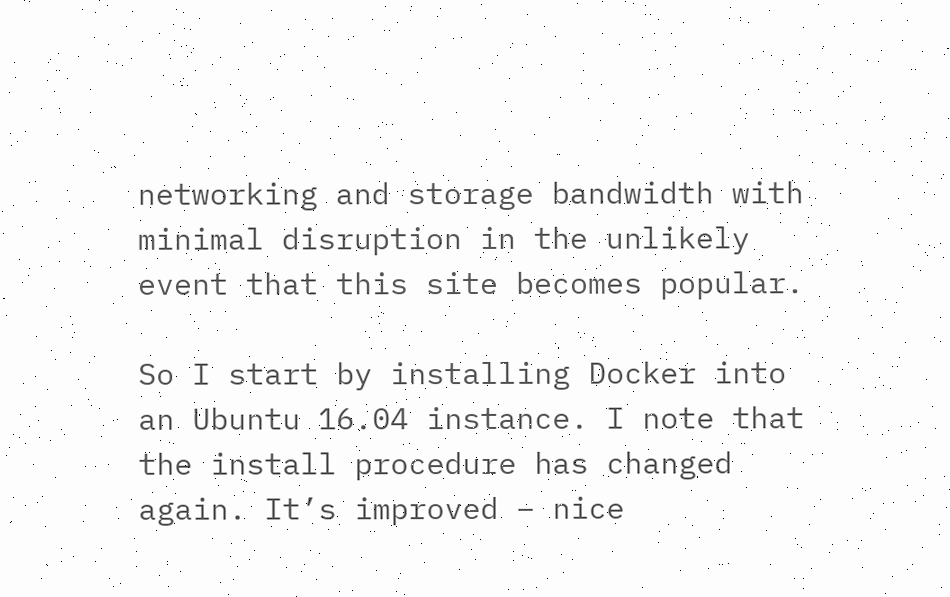networking and storage bandwidth with minimal disruption in the unlikely event that this site becomes popular.

So I start by installing Docker into an Ubuntu 16.04 instance. I note that the install procedure has changed again. It’s improved – nice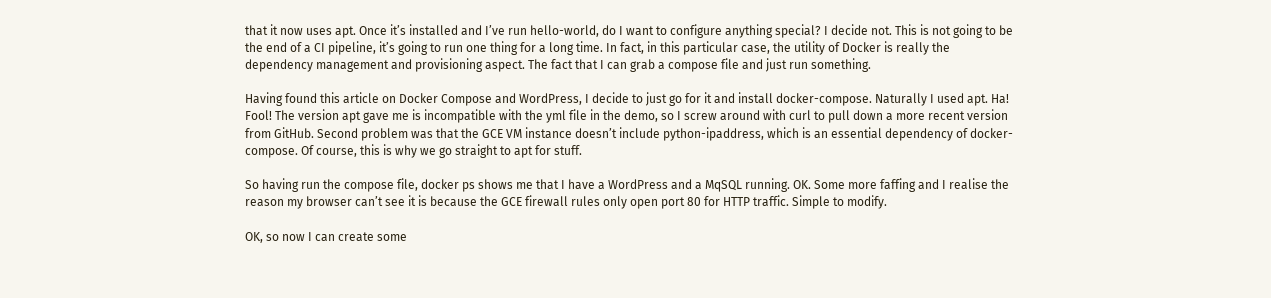that it now uses apt. Once it’s installed and I’ve run hello-world, do I want to configure anything special? I decide not. This is not going to be the end of a CI pipeline, it’s going to run one thing for a long time. In fact, in this particular case, the utility of Docker is really the dependency management and provisioning aspect. The fact that I can grab a compose file and just run something.

Having found this article on Docker Compose and WordPress, I decide to just go for it and install docker-compose. Naturally I used apt. Ha! Fool! The version apt gave me is incompatible with the yml file in the demo, so I screw around with curl to pull down a more recent version from GitHub. Second problem was that the GCE VM instance doesn’t include python-ipaddress, which is an essential dependency of docker-compose. Of course, this is why we go straight to apt for stuff.

So having run the compose file, docker ps shows me that I have a WordPress and a MqSQL running. OK. Some more faffing and I realise the reason my browser can’t see it is because the GCE firewall rules only open port 80 for HTTP traffic. Simple to modify.

OK, so now I can create some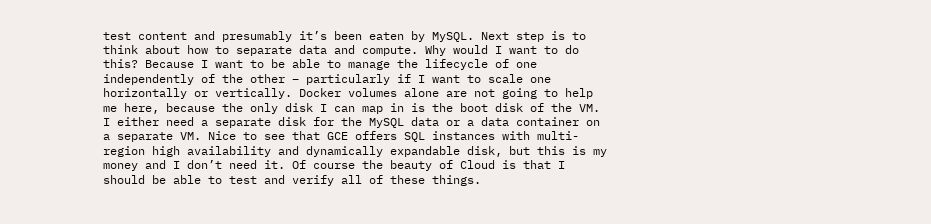test content and presumably it’s been eaten by MySQL. Next step is to think about how to separate data and compute. Why would I want to do this? Because I want to be able to manage the lifecycle of one independently of the other – particularly if I want to scale one horizontally or vertically. Docker volumes alone are not going to help me here, because the only disk I can map in is the boot disk of the VM. I either need a separate disk for the MySQL data or a data container on a separate VM. Nice to see that GCE offers SQL instances with multi-region high availability and dynamically expandable disk, but this is my money and I don’t need it. Of course the beauty of Cloud is that I should be able to test and verify all of these things.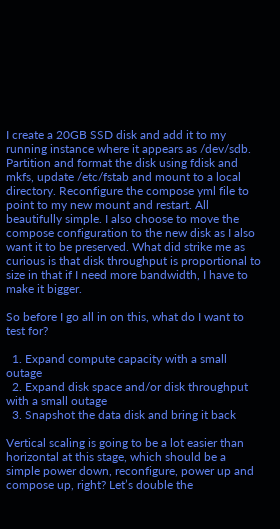I create a 20GB SSD disk and add it to my running instance where it appears as /dev/sdb. Partition and format the disk using fdisk and mkfs, update /etc/fstab and mount to a local directory. Reconfigure the compose yml file to point to my new mount and restart. All beautifully simple. I also choose to move the compose configuration to the new disk as I also want it to be preserved. What did strike me as curious is that disk throughput is proportional to size in that if I need more bandwidth, I have to make it bigger.

So before I go all in on this, what do I want to test for?

  1. Expand compute capacity with a small outage
  2. Expand disk space and/or disk throughput with a small outage
  3. Snapshot the data disk and bring it back

Vertical scaling is going to be a lot easier than horizontal at this stage, which should be a simple power down, reconfigure, power up and compose up, right? Let’s double the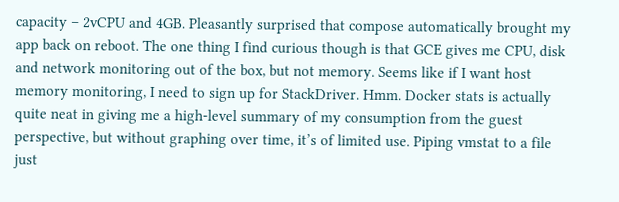capacity – 2vCPU and 4GB. Pleasantly surprised that compose automatically brought my app back on reboot. The one thing I find curious though is that GCE gives me CPU, disk and network monitoring out of the box, but not memory. Seems like if I want host memory monitoring, I need to sign up for StackDriver. Hmm. Docker stats is actually quite neat in giving me a high-level summary of my consumption from the guest perspective, but without graphing over time, it’s of limited use. Piping vmstat to a file just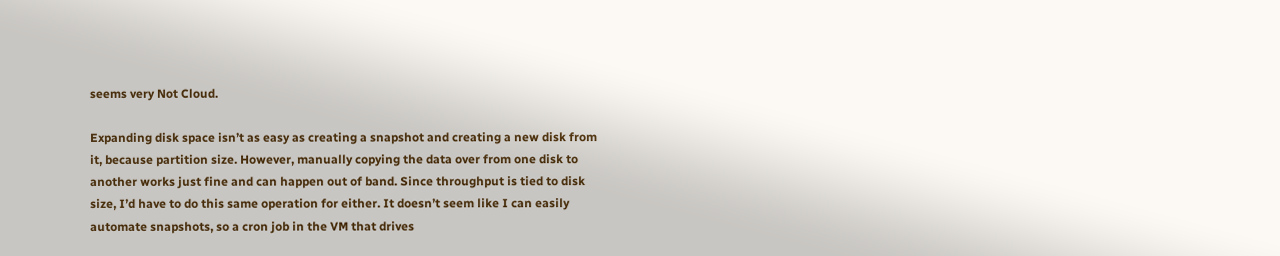seems very Not Cloud.

Expanding disk space isn’t as easy as creating a snapshot and creating a new disk from it, because partition size. However, manually copying the data over from one disk to another works just fine and can happen out of band. Since throughput is tied to disk size, I’d have to do this same operation for either. It doesn’t seem like I can easily automate snapshots, so a cron job in the VM that drives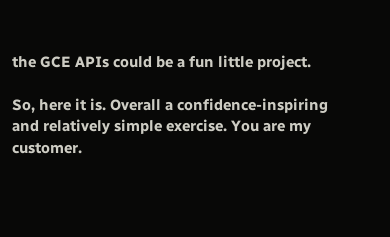the GCE APIs could be a fun little project.

So, here it is. Overall a confidence-inspiring and relatively simple exercise. You are my customer.